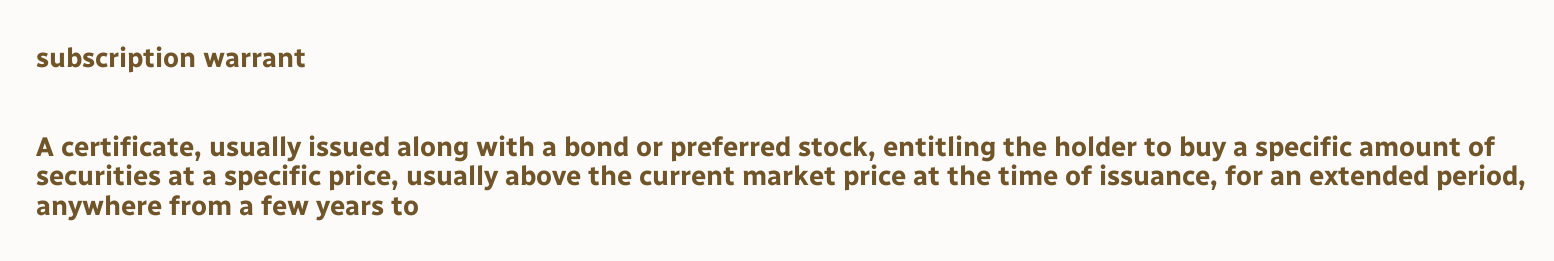subscription warrant


A certificate, usually issued along with a bond or preferred stock, entitling the holder to buy a specific amount of securities at a specific price, usually above the current market price at the time of issuance, for an extended period, anywhere from a few years to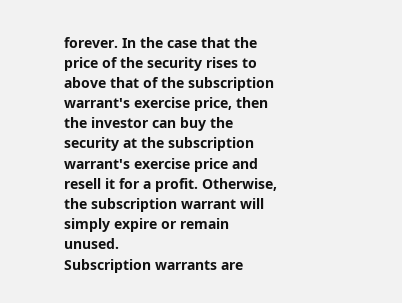forever. In the case that the price of the security rises to above that of the subscription warrant's exercise price, then the investor can buy the security at the subscription warrant's exercise price and resell it for a profit. Otherwise, the subscription warrant will simply expire or remain unused.
Subscription warrants are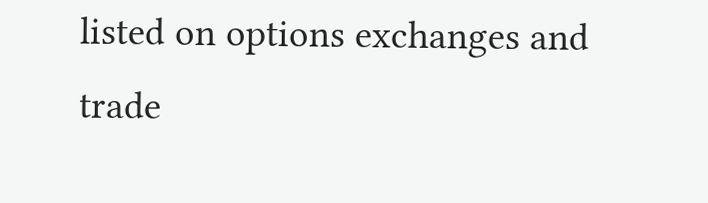listed on options exchanges and trade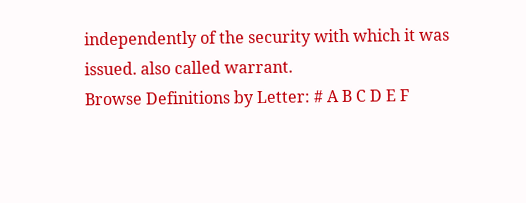independently of the security with which it was issued. also called warrant.
Browse Definitions by Letter: # A B C D E F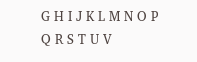G H I J K L M N O P Q R S T U V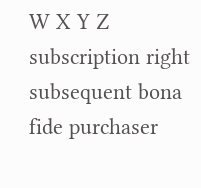W X Y Z
subscription right subsequent bona fide purchaser